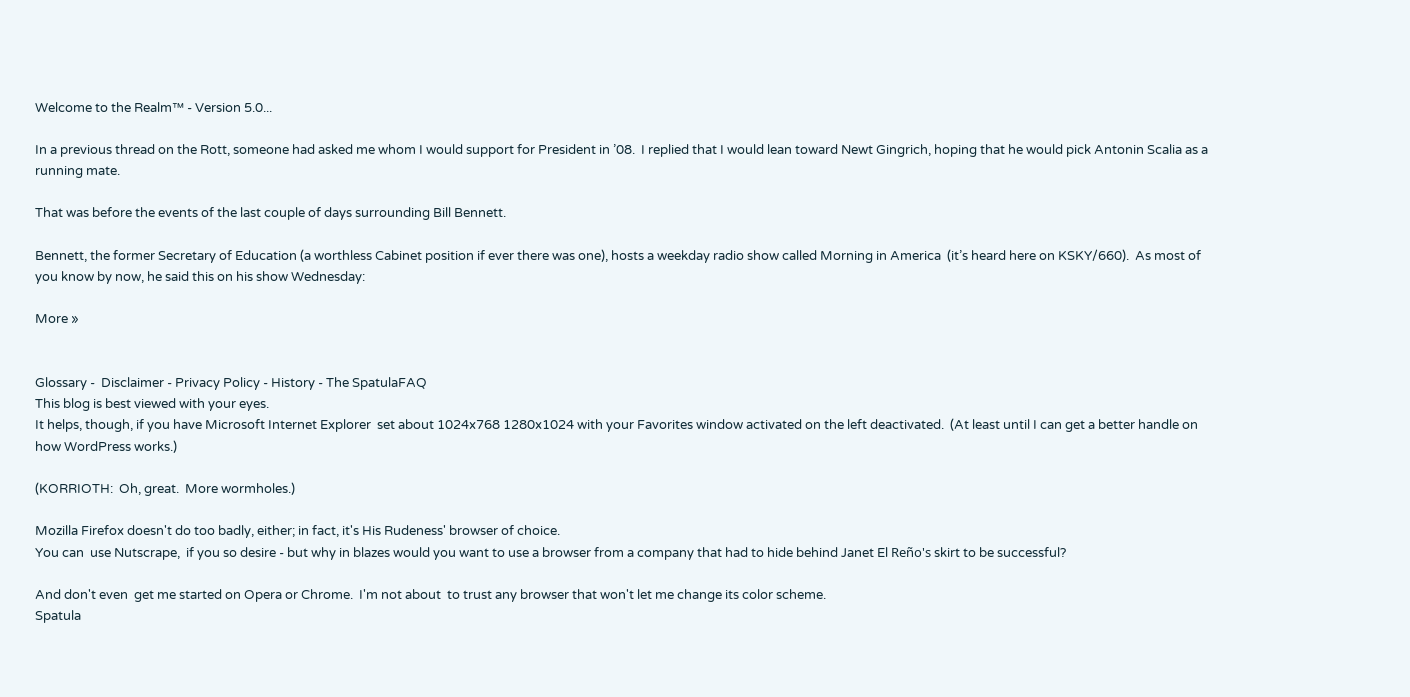Welcome to the Realm™ - Version 5.0...

In a previous thread on the Rott, someone had asked me whom I would support for President in ’08.  I replied that I would lean toward Newt Gingrich, hoping that he would pick Antonin Scalia as a running mate.

That was before the events of the last couple of days surrounding Bill Bennett.

Bennett, the former Secretary of Education (a worthless Cabinet position if ever there was one), hosts a weekday radio show called Morning in America  (it’s heard here on KSKY/660).  As most of you know by now, he said this on his show Wednesday:

More »


Glossary -  Disclaimer - Privacy Policy - History - The SpatulaFAQ
This blog is best viewed with your eyes.
It helps, though, if you have Microsoft Internet Explorer  set about 1024x768 1280x1024 with your Favorites window activated on the left deactivated.  (At least until I can get a better handle on how WordPress works.)

(KORRIOTH:  Oh, great.  More wormholes.)

Mozilla Firefox doesn't do too badly, either; in fact, it's His Rudeness' browser of choice.
You can  use Nutscrape,  if you so desire - but why in blazes would you want to use a browser from a company that had to hide behind Janet El Reño's skirt to be successful?

And don't even  get me started on Opera or Chrome.  I'm not about  to trust any browser that won't let me change its color scheme.
Spatula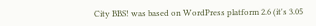City BBS! was based on WordPress platform 2.6 (it's 3.05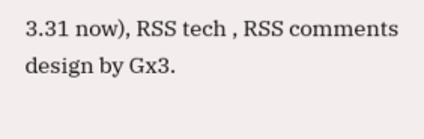3.31 now), RSS tech , RSS comments design by Gx3.